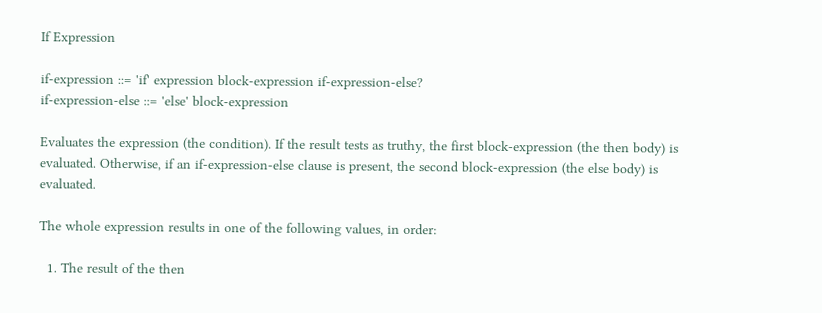If Expression

if-expression ::= 'if' expression block-expression if-expression-else?
if-expression-else ::= 'else' block-expression

Evaluates the expression (the condition). If the result tests as truthy, the first block-expression (the then body) is evaluated. Otherwise, if an if-expression-else clause is present, the second block-expression (the else body) is evaluated.

The whole expression results in one of the following values, in order:

  1. The result of the then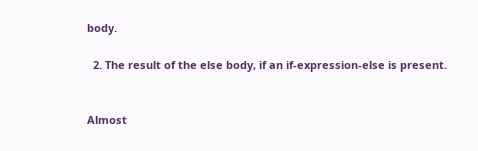body.

  2. The result of the else body, if an if-expression-else is present.


Almost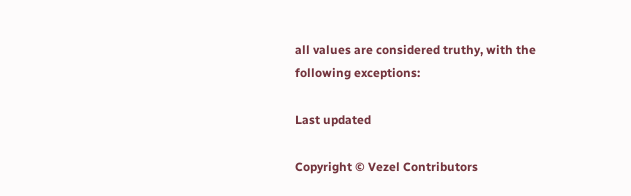all values are considered truthy, with the following exceptions:

Last updated

Copyright © Vezel Contributors